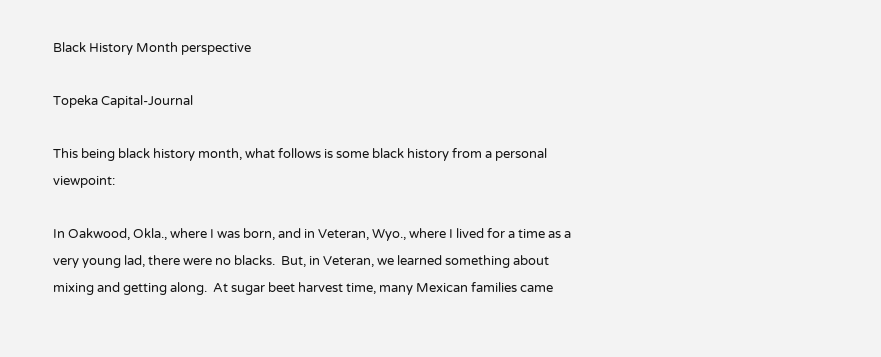Black History Month perspective

Topeka Capital-Journal

This being black history month, what follows is some black history from a personal viewpoint:

In Oakwood, Okla., where I was born, and in Veteran, Wyo., where I lived for a time as a very young lad, there were no blacks.  But, in Veteran, we learned something about mixing and getting along.  At sugar beet harvest time, many Mexican families came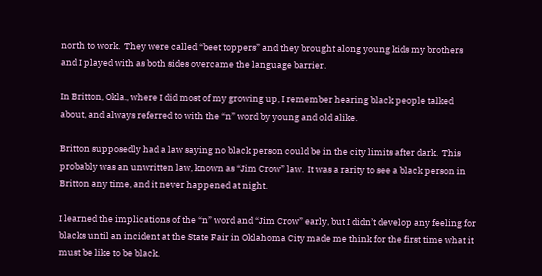north to work.  They were called “beet toppers” and they brought along young kids my brothers and I played with as both sides overcame the language barrier.

In Britton, Okla., where I did most of my growing up, I remember hearing black people talked about, and always referred to with the “n” word by young and old alike.

Britton supposedly had a law saying no black person could be in the city limits after dark.  This probably was an unwritten law, known as “Jim Crow” law.  It was a rarity to see a black person in Britton any time, and it never happened at night.

I learned the implications of the “n” word and “Jim Crow” early, but I didn’t develop any feeling for blacks until an incident at the State Fair in Oklahoma City made me think for the first time what it must be like to be black.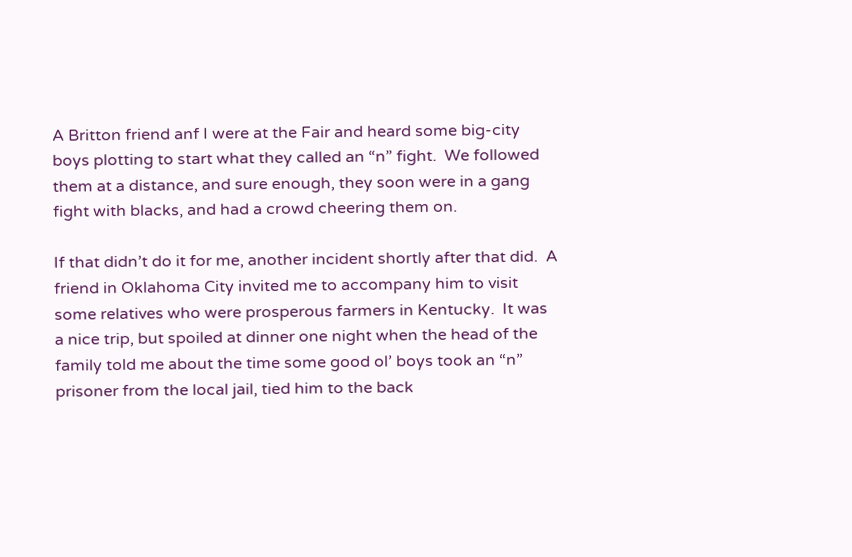A Britton friend anf I were at the Fair and heard some big-city boys plotting to start what they called an “n” fight.  We followed them at a distance, and sure enough, they soon were in a gang fight with blacks, and had a crowd cheering them on.

If that didn’t do it for me, another incident shortly after that did.  A friend in Oklahoma City invited me to accompany him to visit some relatives who were prosperous farmers in Kentucky.  It was a nice trip, but spoiled at dinner one night when the head of the family told me about the time some good ol’ boys took an “n” prisoner from the local jail, tied him to the back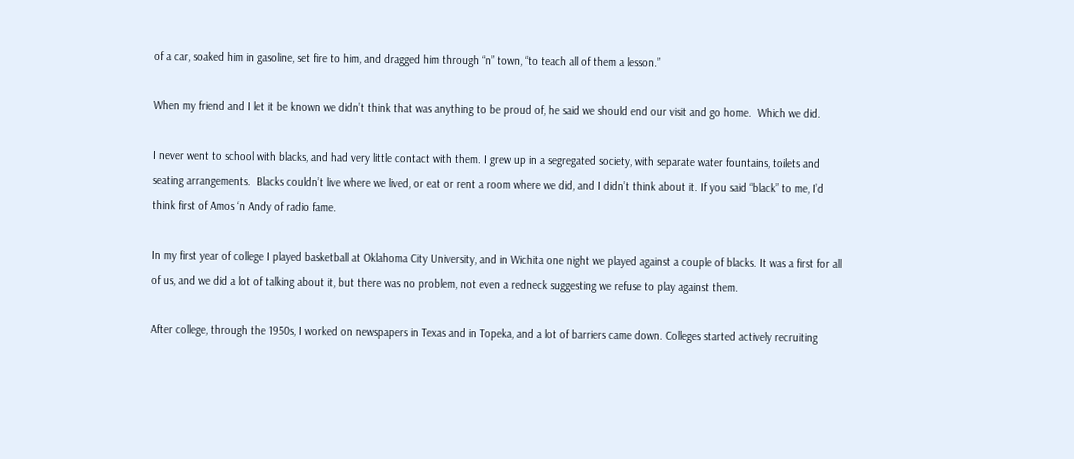of a car, soaked him in gasoline, set fire to him, and dragged him through “n” town, “to teach all of them a lesson.”

When my friend and I let it be known we didn’t think that was anything to be proud of, he said we should end our visit and go home.  Which we did.

I never went to school with blacks, and had very little contact with them. I grew up in a segregated society, with separate water fountains, toilets and seating arrangements.  Blacks couldn’t live where we lived, or eat or rent a room where we did, and I didn’t think about it. If you said “black” to me, I’d think first of Amos ‘n Andy of radio fame.

In my first year of college I played basketball at Oklahoma City University, and in Wichita one night we played against a couple of blacks. It was a first for all of us, and we did a lot of talking about it, but there was no problem, not even a redneck suggesting we refuse to play against them.

After college, through the 1950s, I worked on newspapers in Texas and in Topeka, and a lot of barriers came down. Colleges started actively recruiting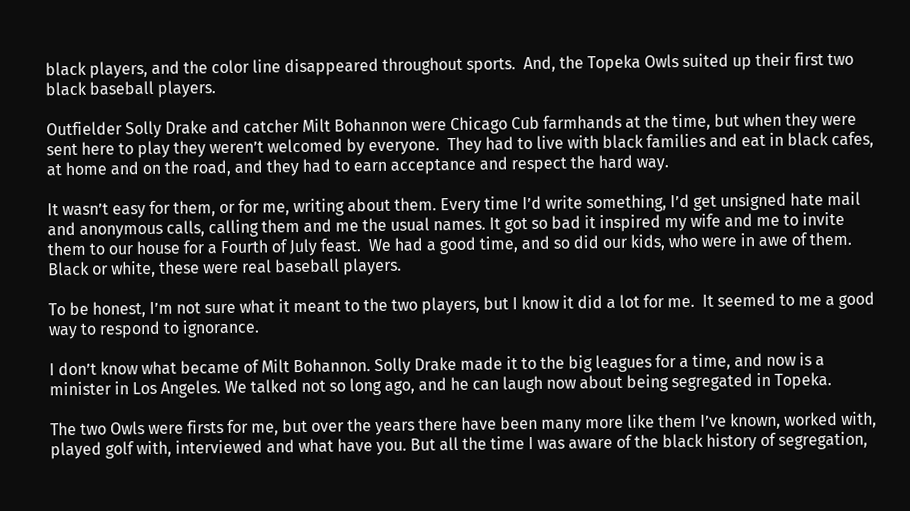black players, and the color line disappeared throughout sports.  And, the Topeka Owls suited up their first two black baseball players.

Outfielder Solly Drake and catcher Milt Bohannon were Chicago Cub farmhands at the time, but when they were sent here to play they weren’t welcomed by everyone.  They had to live with black families and eat in black cafes, at home and on the road, and they had to earn acceptance and respect the hard way.

It wasn’t easy for them, or for me, writing about them. Every time I’d write something, I’d get unsigned hate mail and anonymous calls, calling them and me the usual names. It got so bad it inspired my wife and me to invite them to our house for a Fourth of July feast.  We had a good time, and so did our kids, who were in awe of them. Black or white, these were real baseball players.

To be honest, I’m not sure what it meant to the two players, but I know it did a lot for me.  It seemed to me a good way to respond to ignorance.

I don’t know what became of Milt Bohannon. Solly Drake made it to the big leagues for a time, and now is a minister in Los Angeles. We talked not so long ago, and he can laugh now about being segregated in Topeka.

The two Owls were firsts for me, but over the years there have been many more like them I’ve known, worked with, played golf with, interviewed and what have you. But all the time I was aware of the black history of segregation,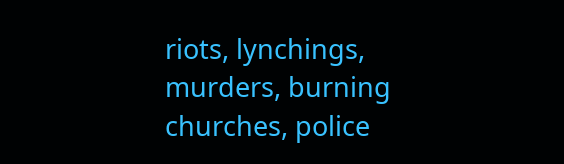riots, lynchings, murders, burning churches, police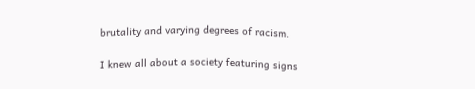brutality and varying degrees of racism.

I knew all about a society featuring signs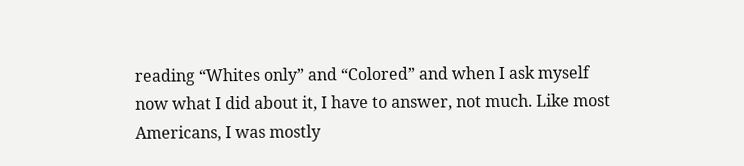reading “Whites only” and “Colored” and when I ask myself now what I did about it, I have to answer, not much. Like most Americans, I was mostly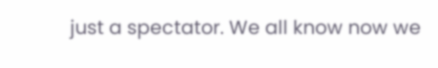just a spectator. We all know now we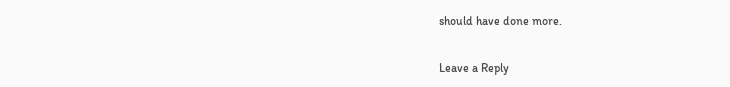should have done more.

Leave a Reply